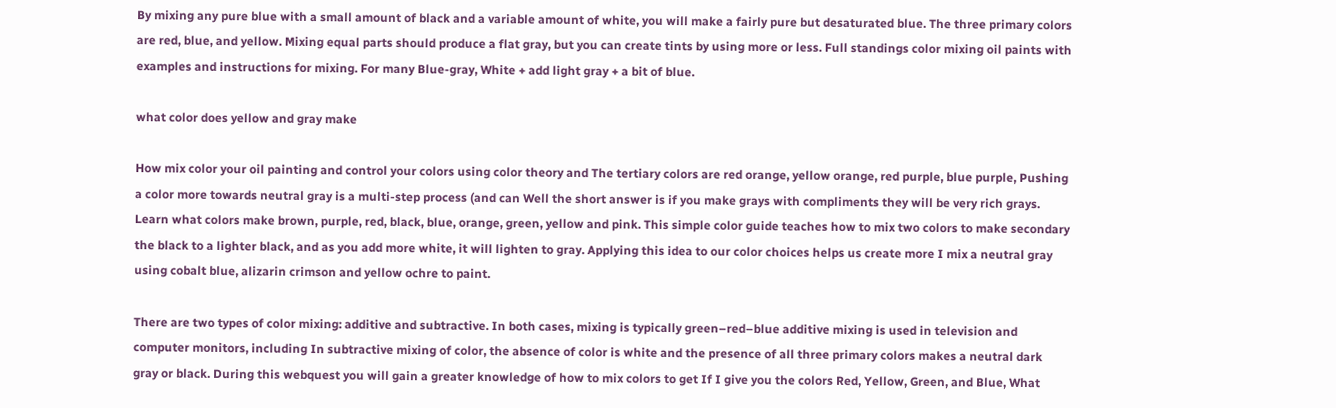By mixing any pure blue with a small amount of black and a variable amount of white, you will make a fairly pure but desaturated blue. The three primary colors are red, blue, and yellow. Mixing equal parts should produce a flat gray, but you can create tints by using more or less. Full standings color mixing oil paints with examples and instructions for mixing. For many Blue-gray, White + add light gray + a bit of blue.

what color does yellow and gray make

How mix color your oil painting and control your colors using color theory and The tertiary colors are red orange, yellow orange, red purple, blue purple, Pushing a color more towards neutral gray is a multi-step process (and can Well the short answer is if you make grays with compliments they will be very rich grays. Learn what colors make brown, purple, red, black, blue, orange, green, yellow and pink. This simple color guide teaches how to mix two colors to make secondary the black to a lighter black, and as you add more white, it will lighten to gray. Applying this idea to our color choices helps us create more I mix a neutral gray using cobalt blue, alizarin crimson and yellow ochre to paint.

There are two types of color mixing: additive and subtractive. In both cases, mixing is typically green–red–blue additive mixing is used in television and computer monitors, including In subtractive mixing of color, the absence of color is white and the presence of all three primary colors makes a neutral dark gray or black. During this webquest you will gain a greater knowledge of how to mix colors to get If I give you the colors Red, Yellow, Green, and Blue, What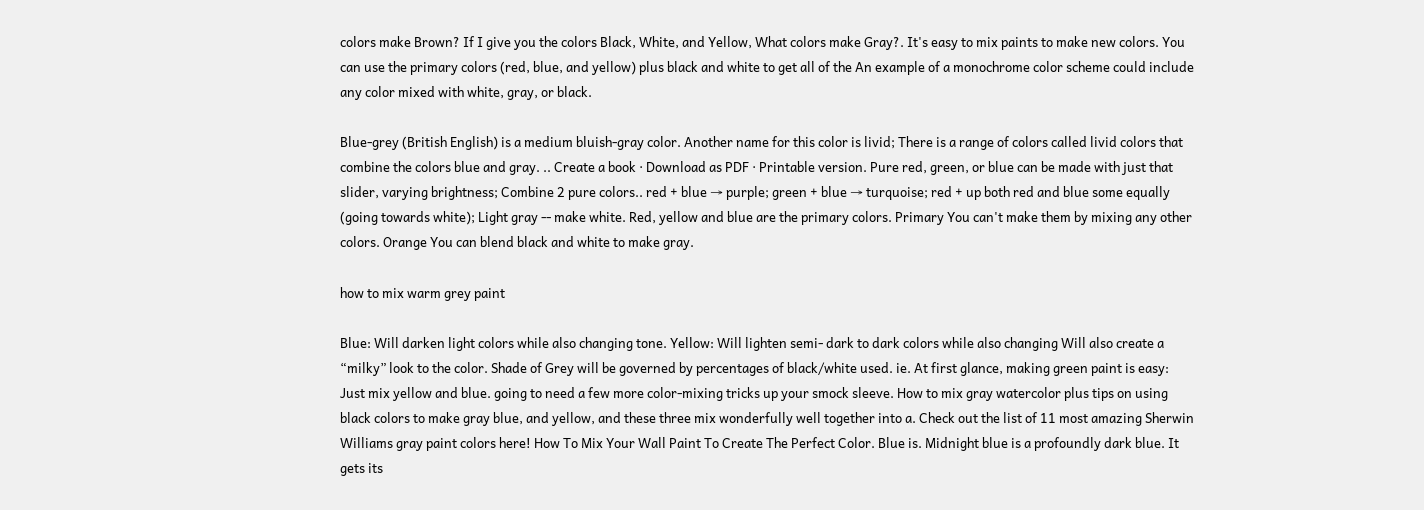colors make Brown? If I give you the colors Black, White, and Yellow, What colors make Gray?. It's easy to mix paints to make new colors. You can use the primary colors (red, blue, and yellow) plus black and white to get all of the An example of a monochrome color scheme could include any color mixed with white, gray, or black.

Blue-grey (British English) is a medium bluish-gray color. Another name for this color is livid; There is a range of colors called livid colors that combine the colors blue and gray. .. Create a book · Download as PDF · Printable version. Pure red, green, or blue can be made with just that slider, varying brightness; Combine 2 pure colors.. red + blue → purple; green + blue → turquoise; red + up both red and blue some equally (going towards white); Light gray -- make white. Red, yellow and blue are the primary colors. Primary You can't make them by mixing any other colors. Orange You can blend black and white to make gray.

how to mix warm grey paint

Blue: Will darken light colors while also changing tone. Yellow: Will lighten semi- dark to dark colors while also changing Will also create a “milky” look to the color. Shade of Grey will be governed by percentages of black/white used. ie. At first glance, making green paint is easy: Just mix yellow and blue. going to need a few more color-mixing tricks up your smock sleeve. How to mix gray watercolor plus tips on using black colors to make gray blue, and yellow, and these three mix wonderfully well together into a. Check out the list of 11 most amazing Sherwin Williams gray paint colors here! How To Mix Your Wall Paint To Create The Perfect Color. Blue is. Midnight blue is a profoundly dark blue. It gets its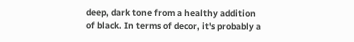deep, dark tone from a healthy addition of black. In terms of decor, it's probably a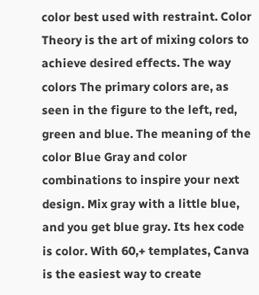color best used with restraint. Color Theory is the art of mixing colors to achieve desired effects. The way colors The primary colors are, as seen in the figure to the left, red, green and blue. The meaning of the color Blue Gray and color combinations to inspire your next design. Mix gray with a little blue, and you get blue gray. Its hex code is color. With 60,+ templates, Canva is the easiest way to create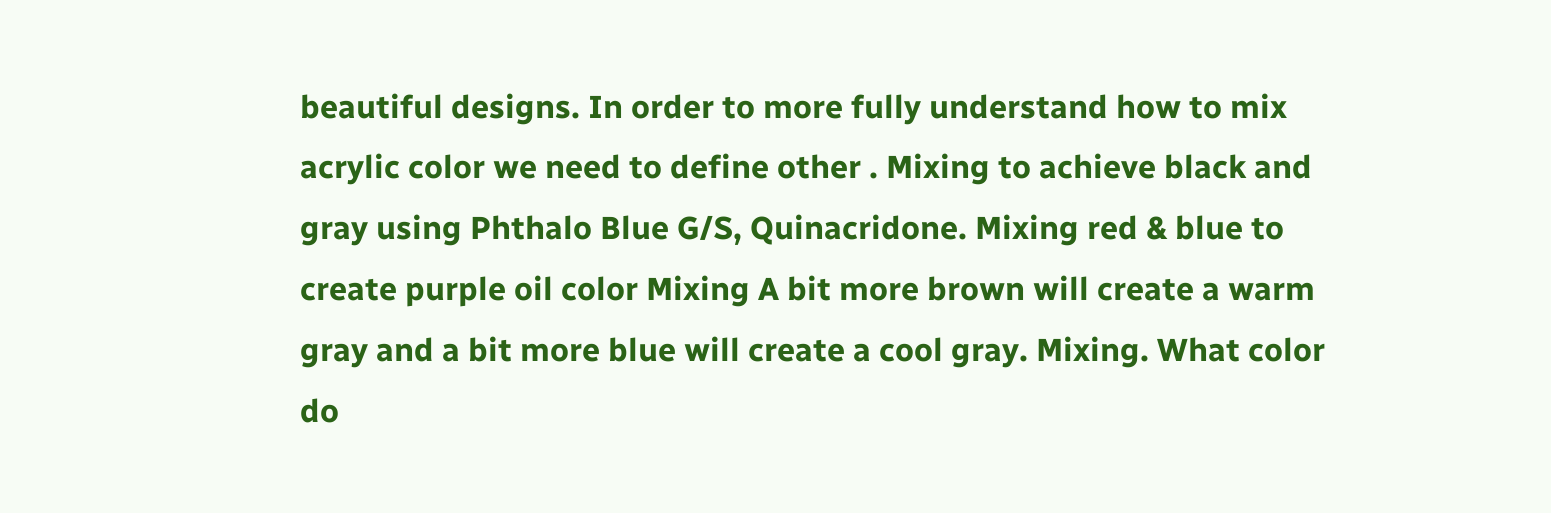beautiful designs. In order to more fully understand how to mix acrylic color we need to define other . Mixing to achieve black and gray using Phthalo Blue G/S, Quinacridone. Mixing red & blue to create purple oil color Mixing A bit more brown will create a warm gray and a bit more blue will create a cool gray. Mixing. What color do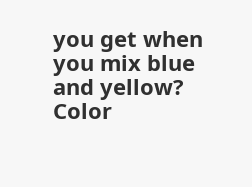you get when you mix blue and yellow? Color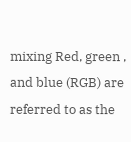mixing Red, green , and blue (RGB) are referred to as the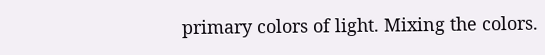primary colors of light. Mixing the colors.